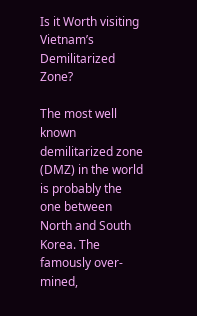Is it Worth visiting Vietnam’s Demilitarized Zone?

The most well known demilitarized zone (DMZ) in the world is probably the one between North and South Korea. The famously over-mined,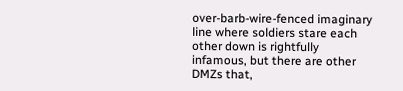over-barb-wire-fenced imaginary line where soldiers stare each other down is rightfully infamous, but there are other DMZs that,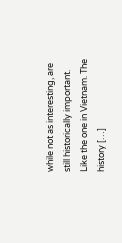while not as interesting, are still historically important. Like the one in Vietnam. The history […]